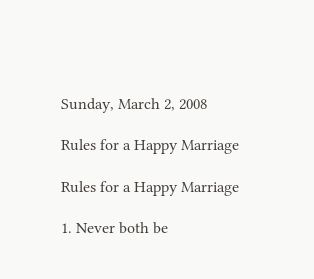Sunday, March 2, 2008

Rules for a Happy Marriage

Rules for a Happy Marriage

1. Never both be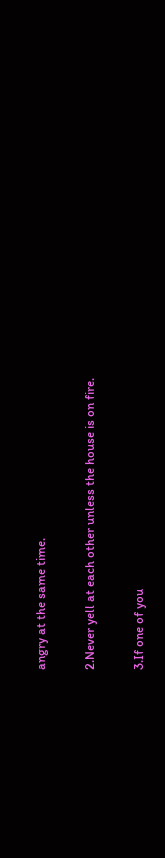angry at the same time.

2.Never yell at each other unless the house is on fire.

3.If one of you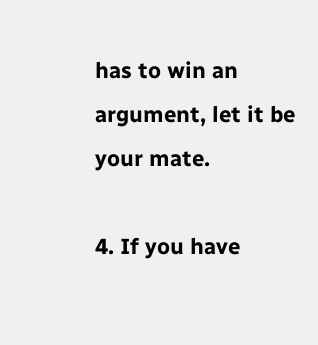has to win an argument, let it be your mate.

4. If you have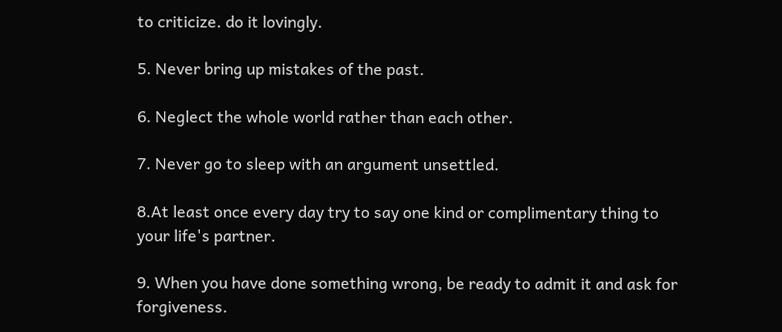to criticize. do it lovingly.

5. Never bring up mistakes of the past.

6. Neglect the whole world rather than each other.

7. Never go to sleep with an argument unsettled.

8.At least once every day try to say one kind or complimentary thing to your life's partner.

9. When you have done something wrong, be ready to admit it and ask for forgiveness.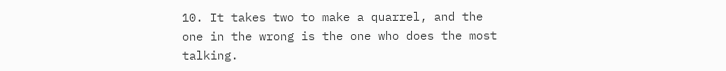10. It takes two to make a quarrel, and the one in the wrong is the one who does the most talking.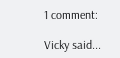1 comment:

Vicky said...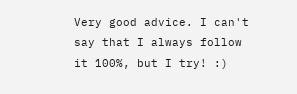Very good advice. I can't say that I always follow it 100%, but I try! :)